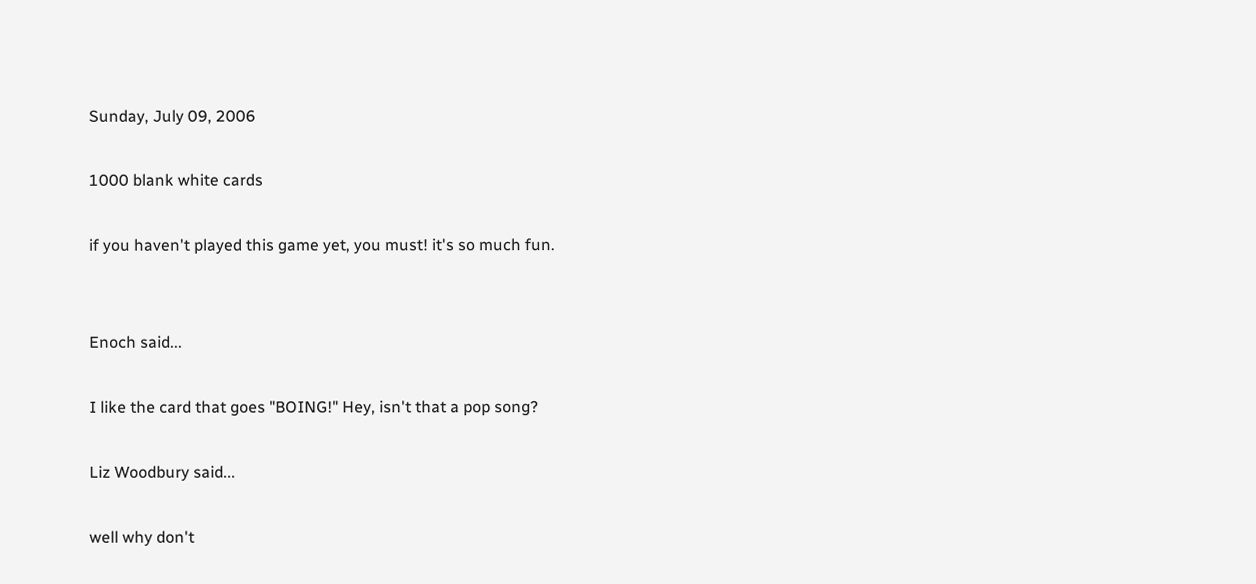Sunday, July 09, 2006

1000 blank white cards

if you haven't played this game yet, you must! it's so much fun.


Enoch said...

I like the card that goes "BOING!" Hey, isn't that a pop song?

Liz Woodbury said...

well why don't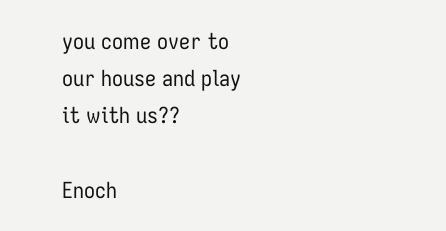you come over to our house and play it with us??

Enoch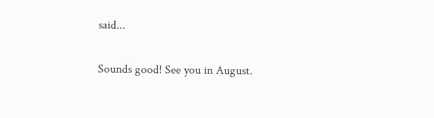said...

Sounds good! See you in August.